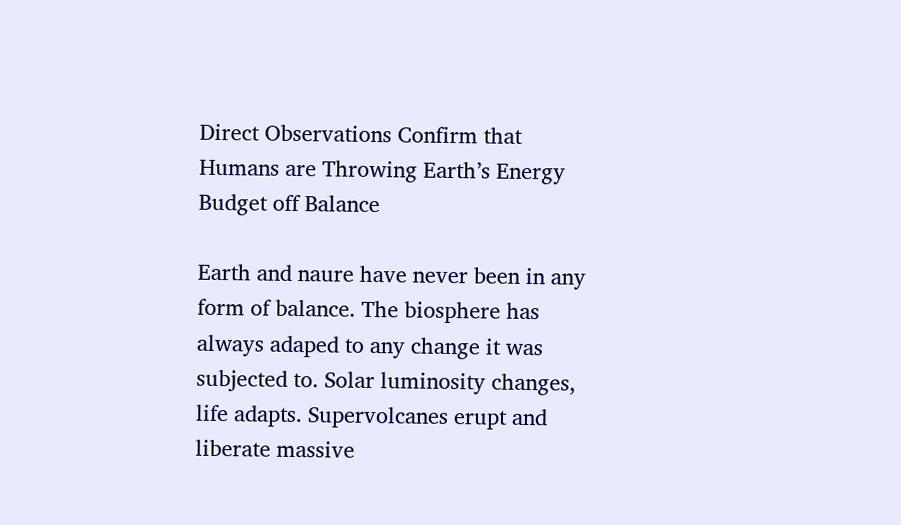Direct Observations Confirm that Humans are Throwing Earth’s Energy Budget off Balance

Earth and naure have never been in any form of balance. The biosphere has always adaped to any change it was subjected to. Solar luminosity changes, life adapts. Supervolcanes erupt and liberate massive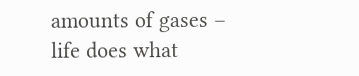amounts of gases – life does what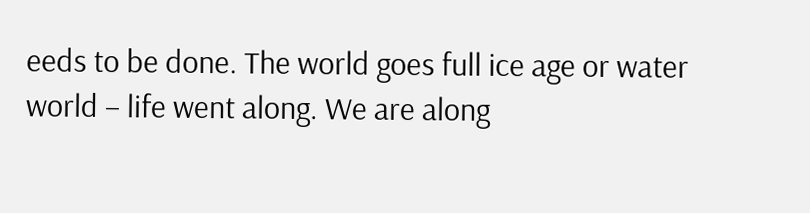eeds to be done. The world goes full ice age or water world – life went along. We are along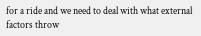for a ride and we need to deal with what external factors throw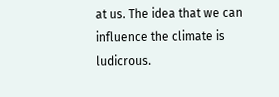at us. The idea that we can influence the climate is ludicrous.